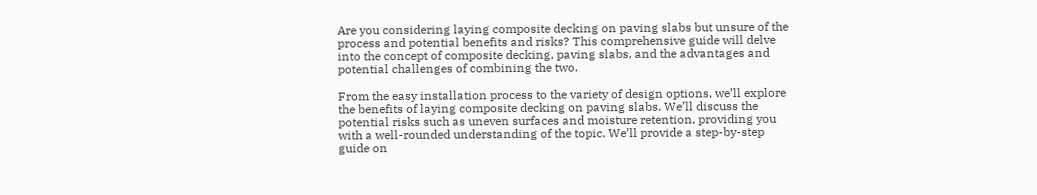Are you considering laying composite decking on paving slabs but unsure of the process and potential benefits and risks? This comprehensive guide will delve into the concept of composite decking, paving slabs, and the advantages and potential challenges of combining the two.

From the easy installation process to the variety of design options, we’ll explore the benefits of laying composite decking on paving slabs. We’ll discuss the potential risks such as uneven surfaces and moisture retention, providing you with a well-rounded understanding of the topic. We’ll provide a step-by-step guide on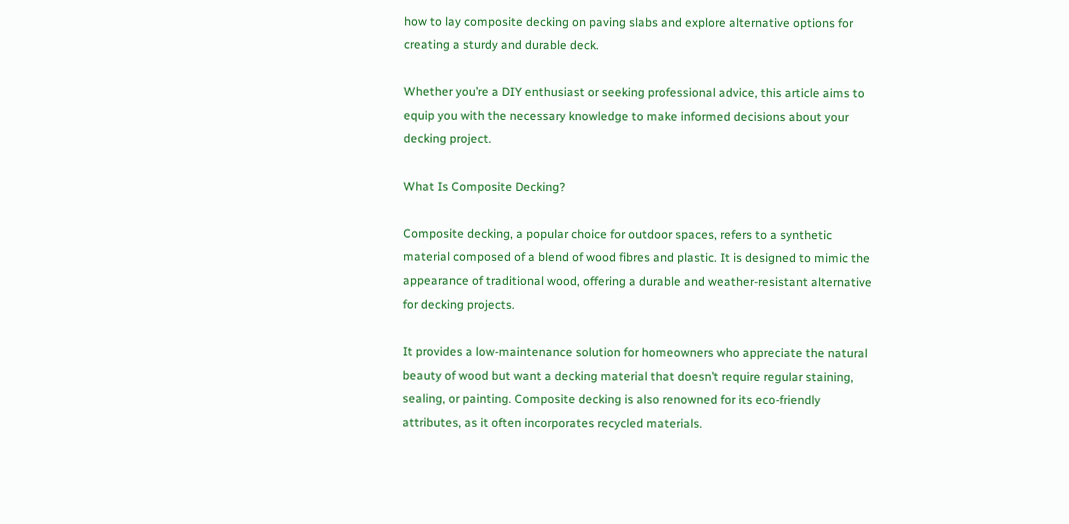how to lay composite decking on paving slabs and explore alternative options for creating a sturdy and durable deck.

Whether you’re a DIY enthusiast or seeking professional advice, this article aims to equip you with the necessary knowledge to make informed decisions about your decking project.

What Is Composite Decking?

Composite decking, a popular choice for outdoor spaces, refers to a synthetic material composed of a blend of wood fibres and plastic. It is designed to mimic the appearance of traditional wood, offering a durable and weather-resistant alternative for decking projects.

It provides a low-maintenance solution for homeowners who appreciate the natural beauty of wood but want a decking material that doesn’t require regular staining, sealing, or painting. Composite decking is also renowned for its eco-friendly attributes, as it often incorporates recycled materials.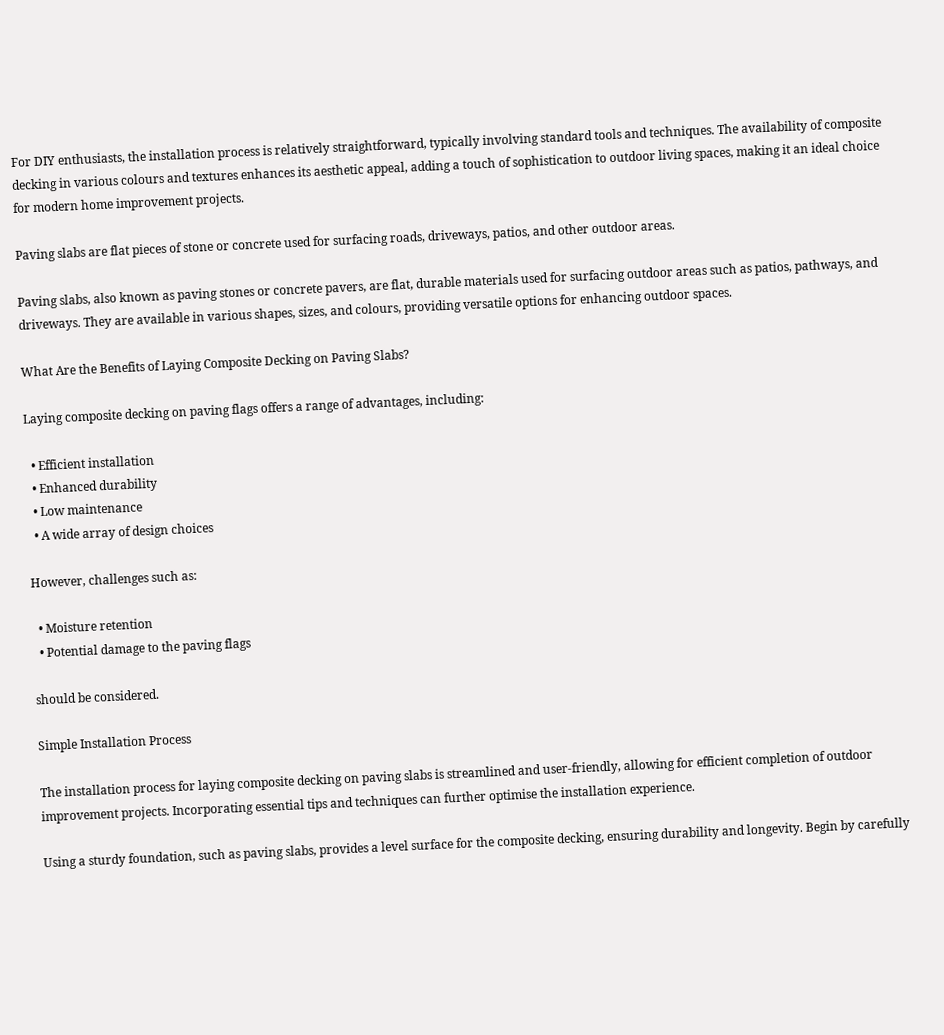For DIY enthusiasts, the installation process is relatively straightforward, typically involving standard tools and techniques. The availability of composite decking in various colours and textures enhances its aesthetic appeal, adding a touch of sophistication to outdoor living spaces, making it an ideal choice for modern home improvement projects.

Paving slabs are flat pieces of stone or concrete used for surfacing roads, driveways, patios, and other outdoor areas.

Paving slabs, also known as paving stones or concrete pavers, are flat, durable materials used for surfacing outdoor areas such as patios, pathways, and driveways. They are available in various shapes, sizes, and colours, providing versatile options for enhancing outdoor spaces.

What Are the Benefits of Laying Composite Decking on Paving Slabs?

Laying composite decking on paving flags offers a range of advantages, including:

  • Efficient installation
  • Enhanced durability
  • Low maintenance
  • A wide array of design choices

However, challenges such as:

  • Moisture retention
  • Potential damage to the paving flags

should be considered.

Simple Installation Process

The installation process for laying composite decking on paving slabs is streamlined and user-friendly, allowing for efficient completion of outdoor improvement projects. Incorporating essential tips and techniques can further optimise the installation experience.

Using a sturdy foundation, such as paving slabs, provides a level surface for the composite decking, ensuring durability and longevity. Begin by carefully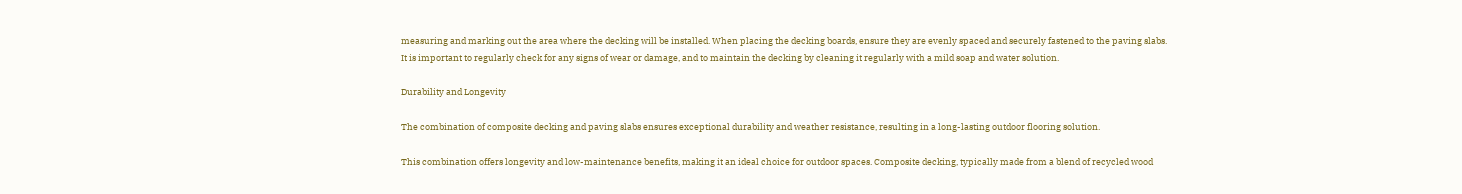measuring and marking out the area where the decking will be installed. When placing the decking boards, ensure they are evenly spaced and securely fastened to the paving slabs. It is important to regularly check for any signs of wear or damage, and to maintain the decking by cleaning it regularly with a mild soap and water solution.

Durability and Longevity

The combination of composite decking and paving slabs ensures exceptional durability and weather resistance, resulting in a long-lasting outdoor flooring solution.

This combination offers longevity and low-maintenance benefits, making it an ideal choice for outdoor spaces. Composite decking, typically made from a blend of recycled wood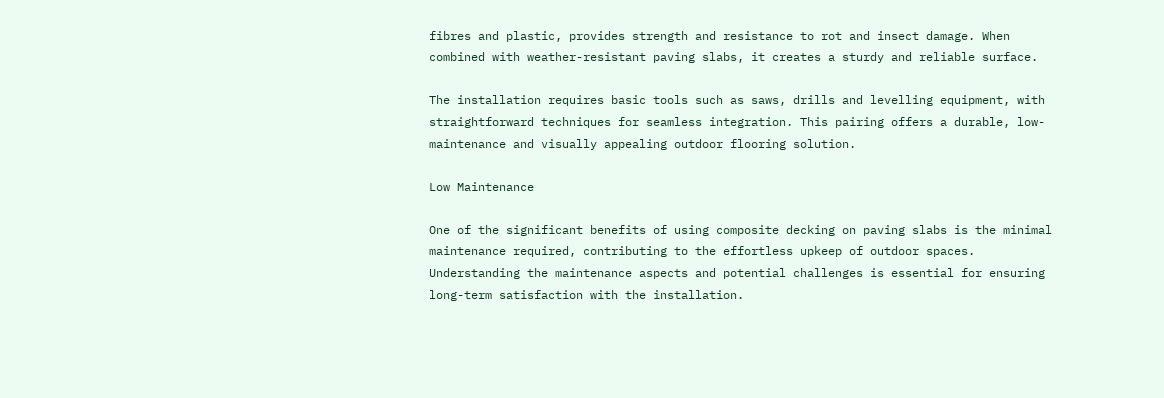fibres and plastic, provides strength and resistance to rot and insect damage. When combined with weather-resistant paving slabs, it creates a sturdy and reliable surface.

The installation requires basic tools such as saws, drills and levelling equipment, with straightforward techniques for seamless integration. This pairing offers a durable, low-maintenance and visually appealing outdoor flooring solution.

Low Maintenance

One of the significant benefits of using composite decking on paving slabs is the minimal maintenance required, contributing to the effortless upkeep of outdoor spaces. Understanding the maintenance aspects and potential challenges is essential for ensuring long-term satisfaction with the installation.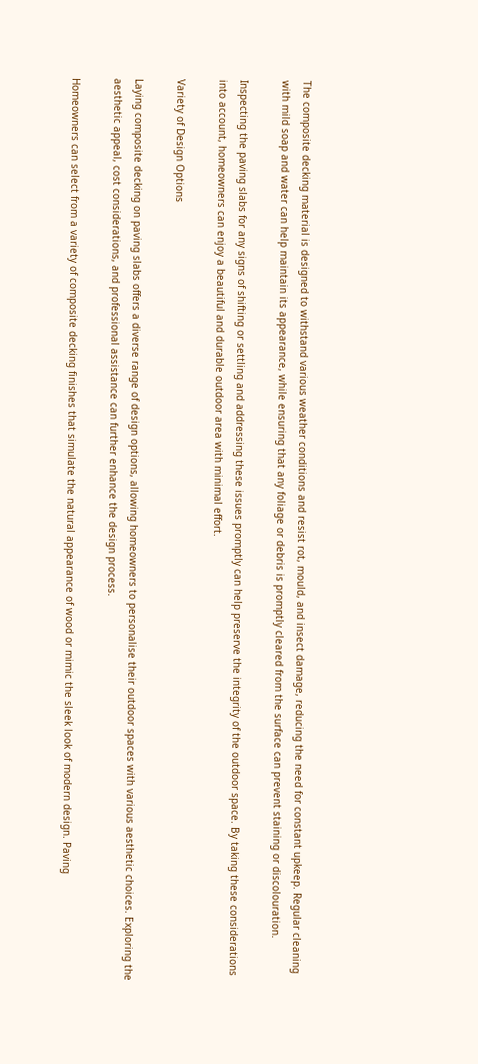The composite decking material is designed to withstand various weather conditions and resist rot, mould, and insect damage, reducing the need for constant upkeep. Regular cleaning with mild soap and water can help maintain its appearance, while ensuring that any foliage or debris is promptly cleared from the surface can prevent staining or discolouration.

Inspecting the paving slabs for any signs of shifting or settling and addressing these issues promptly can help preserve the integrity of the outdoor space. By taking these considerations into account, homeowners can enjoy a beautiful and durable outdoor area with minimal effort.

Variety of Design Options

Laying composite decking on paving slabs offers a diverse range of design options, allowing homeowners to personalise their outdoor spaces with various aesthetic choices. Exploring the aesthetic appeal, cost considerations, and professional assistance can further enhance the design process.

Homeowners can select from a variety of composite decking finishes that simulate the natural appearance of wood or mimic the sleek look of modern design. Paving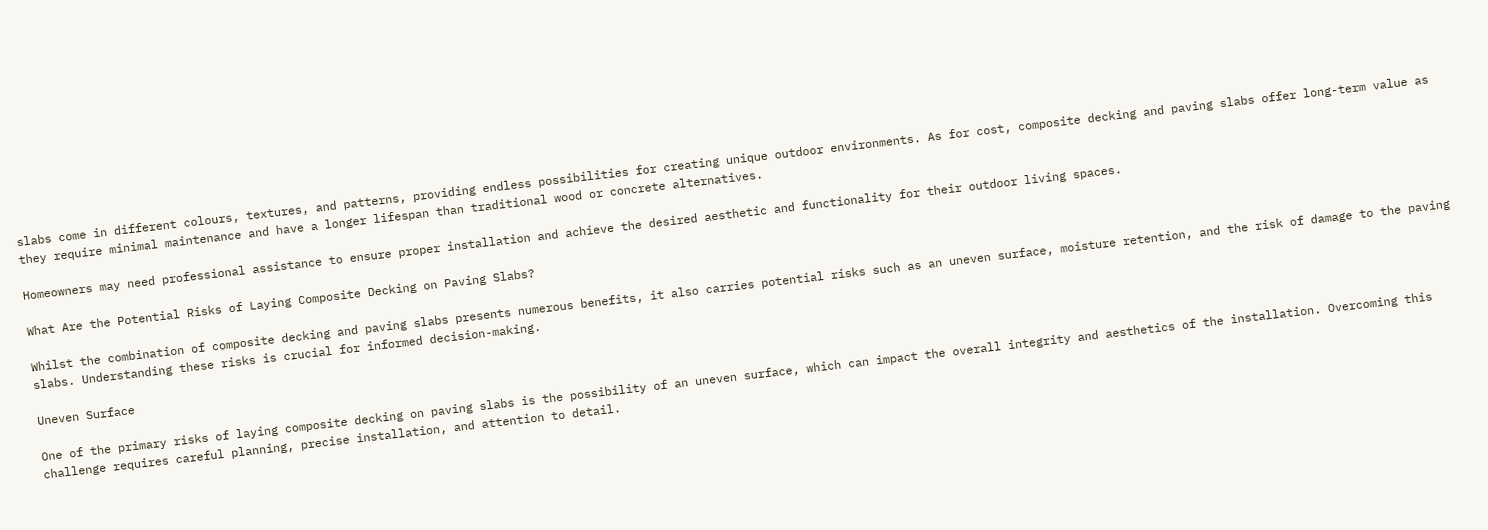slabs come in different colours, textures, and patterns, providing endless possibilities for creating unique outdoor environments. As for cost, composite decking and paving slabs offer long-term value as they require minimal maintenance and have a longer lifespan than traditional wood or concrete alternatives.

Homeowners may need professional assistance to ensure proper installation and achieve the desired aesthetic and functionality for their outdoor living spaces.

What Are the Potential Risks of Laying Composite Decking on Paving Slabs?

Whilst the combination of composite decking and paving slabs presents numerous benefits, it also carries potential risks such as an uneven surface, moisture retention, and the risk of damage to the paving slabs. Understanding these risks is crucial for informed decision-making.

Uneven Surface

One of the primary risks of laying composite decking on paving slabs is the possibility of an uneven surface, which can impact the overall integrity and aesthetics of the installation. Overcoming this challenge requires careful planning, precise installation, and attention to detail.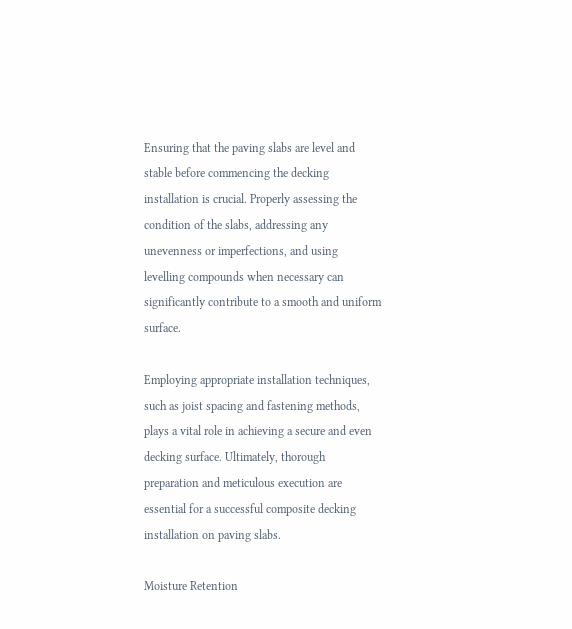Ensuring that the paving slabs are level and stable before commencing the decking installation is crucial. Properly assessing the condition of the slabs, addressing any unevenness or imperfections, and using levelling compounds when necessary can significantly contribute to a smooth and uniform surface.

Employing appropriate installation techniques, such as joist spacing and fastening methods, plays a vital role in achieving a secure and even decking surface. Ultimately, thorough preparation and meticulous execution are essential for a successful composite decking installation on paving slabs.

Moisture Retention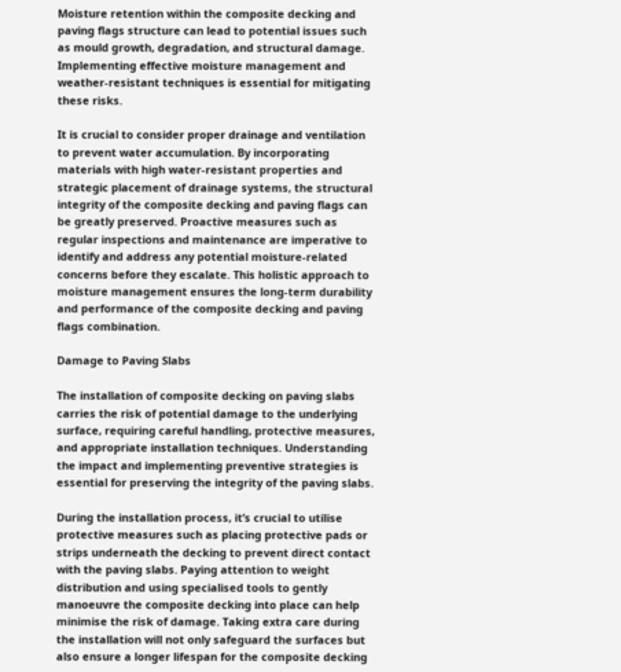Moisture retention within the composite decking and paving flags structure can lead to potential issues such as mould growth, degradation, and structural damage. Implementing effective moisture management and weather-resistant techniques is essential for mitigating these risks.

It is crucial to consider proper drainage and ventilation to prevent water accumulation. By incorporating materials with high water-resistant properties and strategic placement of drainage systems, the structural integrity of the composite decking and paving flags can be greatly preserved. Proactive measures such as regular inspections and maintenance are imperative to identify and address any potential moisture-related concerns before they escalate. This holistic approach to moisture management ensures the long-term durability and performance of the composite decking and paving flags combination.

Damage to Paving Slabs

The installation of composite decking on paving slabs carries the risk of potential damage to the underlying surface, requiring careful handling, protective measures, and appropriate installation techniques. Understanding the impact and implementing preventive strategies is essential for preserving the integrity of the paving slabs.

During the installation process, it’s crucial to utilise protective measures such as placing protective pads or strips underneath the decking to prevent direct contact with the paving slabs. Paying attention to weight distribution and using specialised tools to gently manoeuvre the composite decking into place can help minimise the risk of damage. Taking extra care during the installation will not only safeguard the surfaces but also ensure a longer lifespan for the composite decking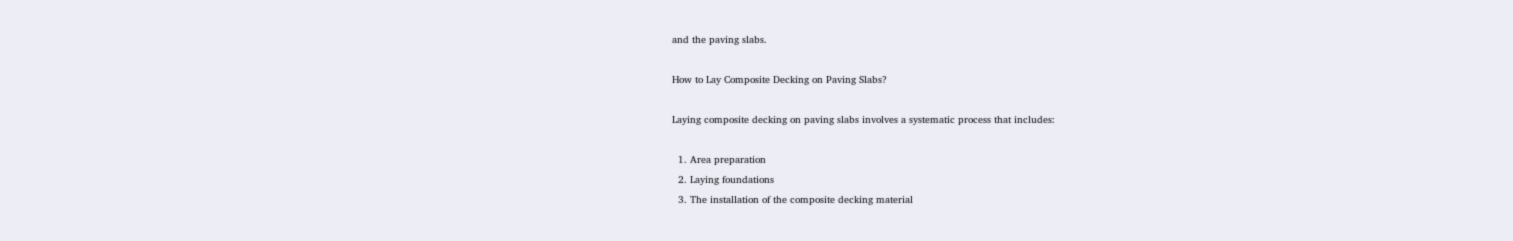and the paving slabs.

How to Lay Composite Decking on Paving Slabs?

Laying composite decking on paving slabs involves a systematic process that includes:

  1. Area preparation
  2. Laying foundations
  3. The installation of the composite decking material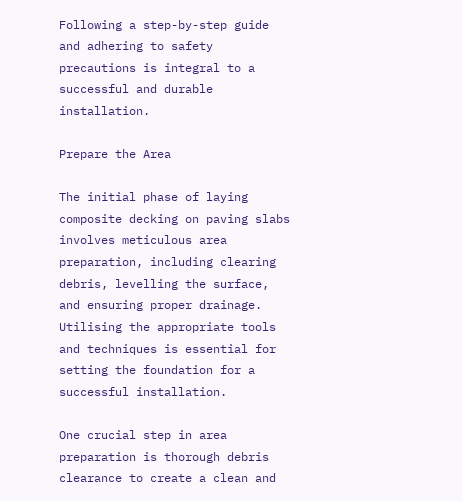Following a step-by-step guide and adhering to safety precautions is integral to a successful and durable installation.

Prepare the Area

The initial phase of laying composite decking on paving slabs involves meticulous area preparation, including clearing debris, levelling the surface, and ensuring proper drainage. Utilising the appropriate tools and techniques is essential for setting the foundation for a successful installation.

One crucial step in area preparation is thorough debris clearance to create a clean and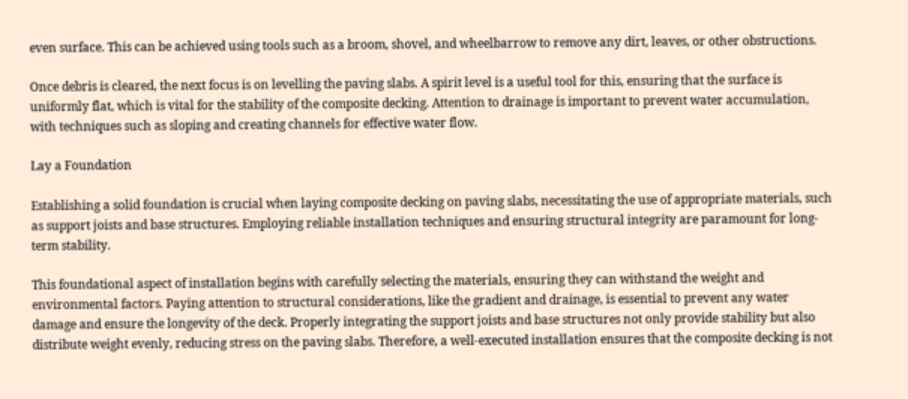even surface. This can be achieved using tools such as a broom, shovel, and wheelbarrow to remove any dirt, leaves, or other obstructions.

Once debris is cleared, the next focus is on levelling the paving slabs. A spirit level is a useful tool for this, ensuring that the surface is uniformly flat, which is vital for the stability of the composite decking. Attention to drainage is important to prevent water accumulation, with techniques such as sloping and creating channels for effective water flow.

Lay a Foundation

Establishing a solid foundation is crucial when laying composite decking on paving slabs, necessitating the use of appropriate materials, such as support joists and base structures. Employing reliable installation techniques and ensuring structural integrity are paramount for long-term stability.

This foundational aspect of installation begins with carefully selecting the materials, ensuring they can withstand the weight and environmental factors. Paying attention to structural considerations, like the gradient and drainage, is essential to prevent any water damage and ensure the longevity of the deck. Properly integrating the support joists and base structures not only provide stability but also distribute weight evenly, reducing stress on the paving slabs. Therefore, a well-executed installation ensures that the composite decking is not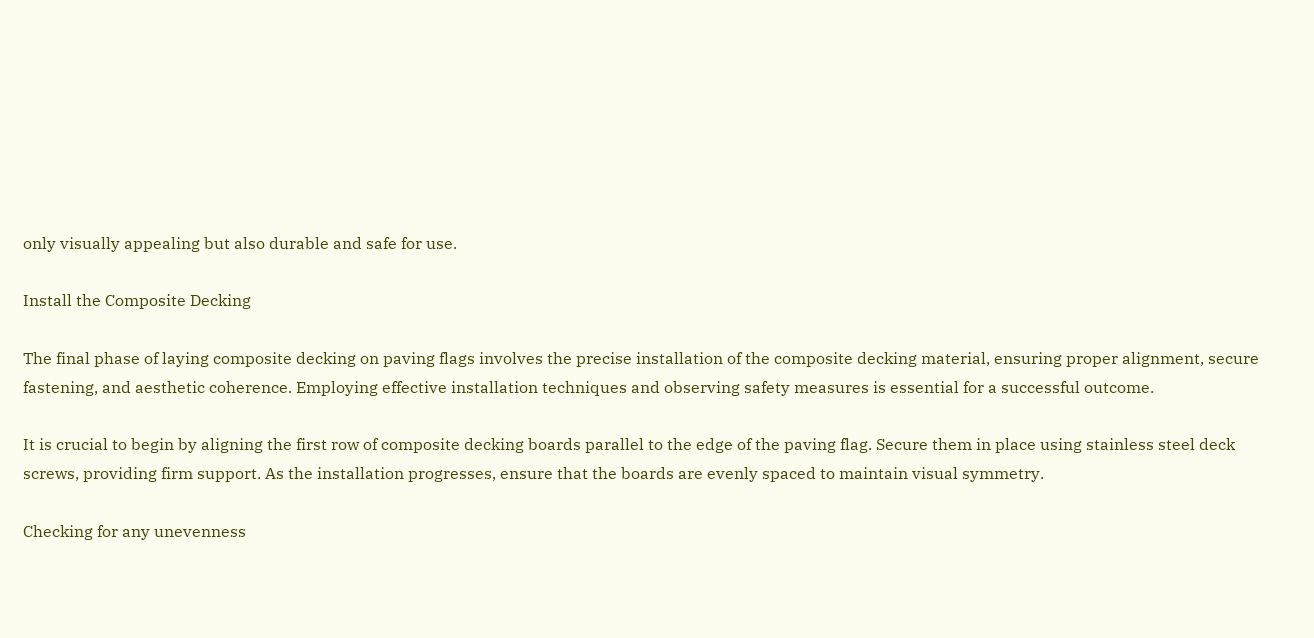only visually appealing but also durable and safe for use.

Install the Composite Decking

The final phase of laying composite decking on paving flags involves the precise installation of the composite decking material, ensuring proper alignment, secure fastening, and aesthetic coherence. Employing effective installation techniques and observing safety measures is essential for a successful outcome.

It is crucial to begin by aligning the first row of composite decking boards parallel to the edge of the paving flag. Secure them in place using stainless steel deck screws, providing firm support. As the installation progresses, ensure that the boards are evenly spaced to maintain visual symmetry.

Checking for any unevenness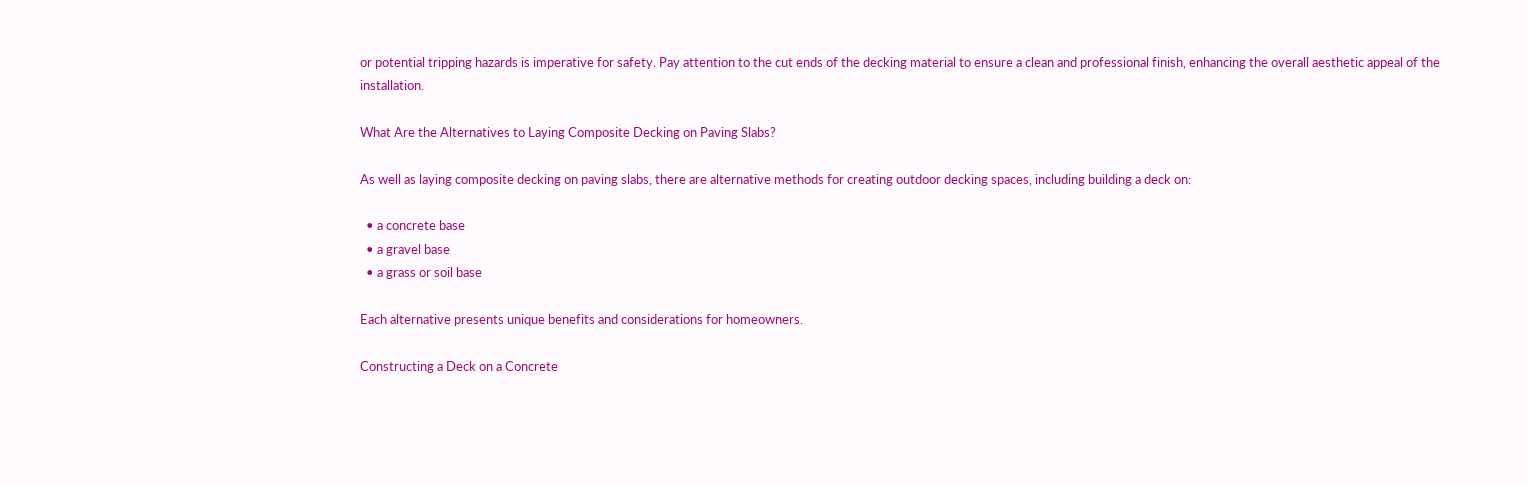or potential tripping hazards is imperative for safety. Pay attention to the cut ends of the decking material to ensure a clean and professional finish, enhancing the overall aesthetic appeal of the installation.

What Are the Alternatives to Laying Composite Decking on Paving Slabs?

As well as laying composite decking on paving slabs, there are alternative methods for creating outdoor decking spaces, including building a deck on:

  • a concrete base
  • a gravel base
  • a grass or soil base

Each alternative presents unique benefits and considerations for homeowners.

Constructing a Deck on a Concrete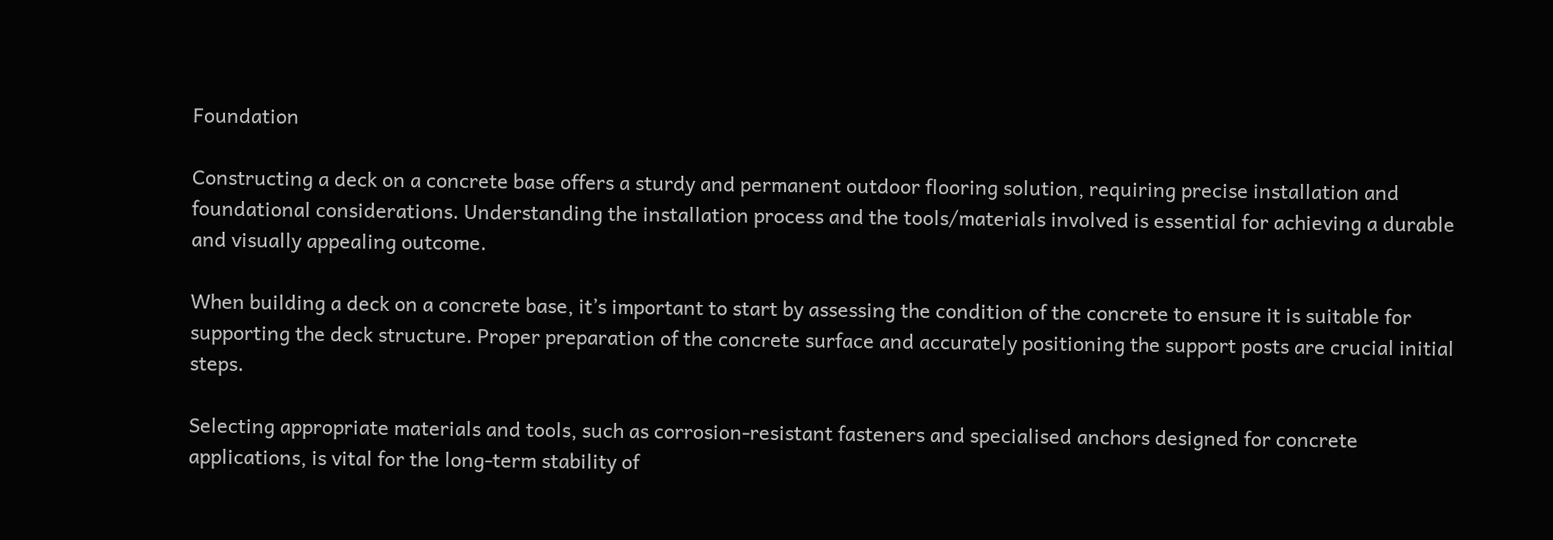Foundation

Constructing a deck on a concrete base offers a sturdy and permanent outdoor flooring solution, requiring precise installation and foundational considerations. Understanding the installation process and the tools/materials involved is essential for achieving a durable and visually appealing outcome.

When building a deck on a concrete base, it’s important to start by assessing the condition of the concrete to ensure it is suitable for supporting the deck structure. Proper preparation of the concrete surface and accurately positioning the support posts are crucial initial steps.

Selecting appropriate materials and tools, such as corrosion-resistant fasteners and specialised anchors designed for concrete applications, is vital for the long-term stability of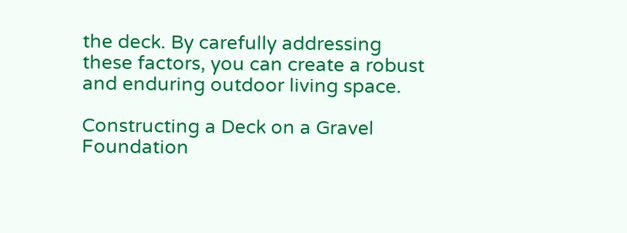the deck. By carefully addressing these factors, you can create a robust and enduring outdoor living space.

Constructing a Deck on a Gravel Foundation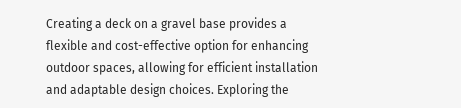Creating a deck on a gravel base provides a flexible and cost-effective option for enhancing outdoor spaces, allowing for efficient installation and adaptable design choices. Exploring the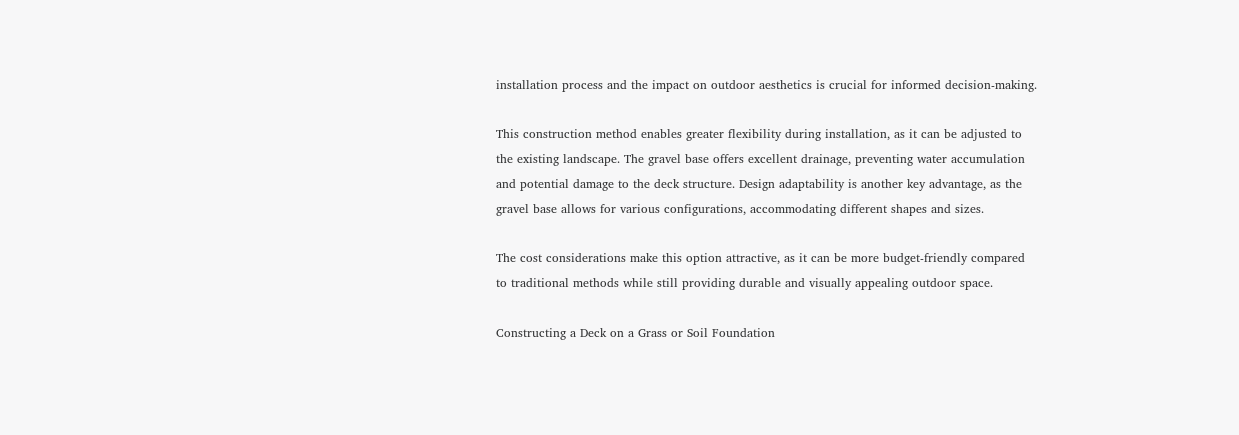installation process and the impact on outdoor aesthetics is crucial for informed decision-making.

This construction method enables greater flexibility during installation, as it can be adjusted to the existing landscape. The gravel base offers excellent drainage, preventing water accumulation and potential damage to the deck structure. Design adaptability is another key advantage, as the gravel base allows for various configurations, accommodating different shapes and sizes.

The cost considerations make this option attractive, as it can be more budget-friendly compared to traditional methods while still providing durable and visually appealing outdoor space.

Constructing a Deck on a Grass or Soil Foundation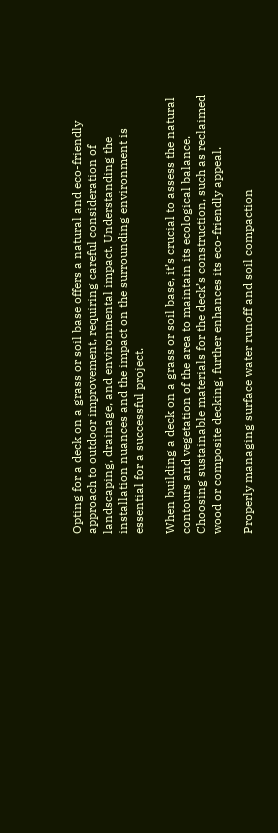Opting for a deck on a grass or soil base offers a natural and eco-friendly approach to outdoor improvement, requiring careful consideration of landscaping, drainage, and environmental impact. Understanding the installation nuances and the impact on the surrounding environment is essential for a successful project.

When building a deck on a grass or soil base, it’s crucial to assess the natural contours and vegetation of the area to maintain its ecological balance. Choosing sustainable materials for the deck’s construction, such as reclaimed wood or composite decking, further enhances its eco-friendly appeal.

Properly managing surface water runoff and soil compaction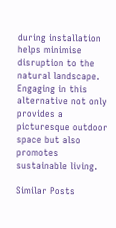during installation helps minimise disruption to the natural landscape. Engaging in this alternative not only provides a picturesque outdoor space but also promotes sustainable living.

Similar Posts